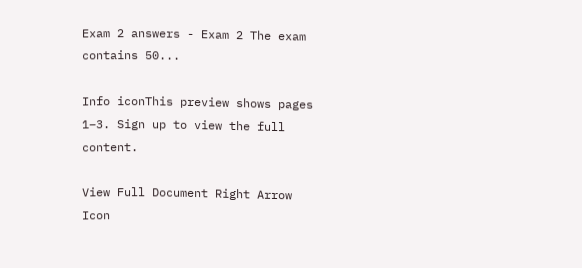Exam 2 answers - Exam 2 The exam contains 50...

Info iconThis preview shows pages 1–3. Sign up to view the full content.

View Full Document Right Arrow Icon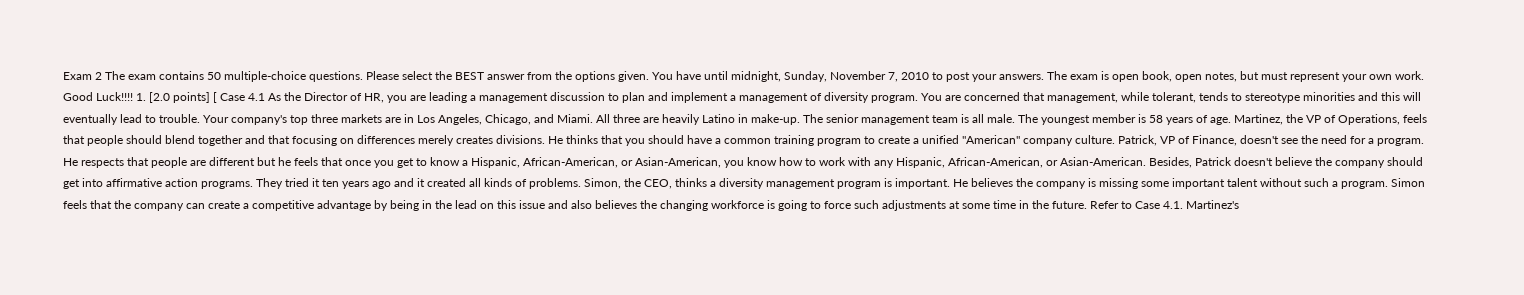Exam 2 The exam contains 50 multiple-choice questions. Please select the BEST answer from the options given. You have until midnight, Sunday, November 7, 2010 to post your answers. The exam is open book, open notes, but must represent your own work. Good Luck!!!! 1. [2.0 points] [ Case 4.1 As the Director of HR, you are leading a management discussion to plan and implement a management of diversity program. You are concerned that management, while tolerant, tends to stereotype minorities and this will eventually lead to trouble. Your company's top three markets are in Los Angeles, Chicago, and Miami. All three are heavily Latino in make-up. The senior management team is all male. The youngest member is 58 years of age. Martinez, the VP of Operations, feels that people should blend together and that focusing on differences merely creates divisions. He thinks that you should have a common training program to create a unified "American" company culture. Patrick, VP of Finance, doesn't see the need for a program. He respects that people are different but he feels that once you get to know a Hispanic, African-American, or Asian-American, you know how to work with any Hispanic, African-American, or Asian-American. Besides, Patrick doesn't believe the company should get into affirmative action programs. They tried it ten years ago and it created all kinds of problems. Simon, the CEO, thinks a diversity management program is important. He believes the company is missing some important talent without such a program. Simon feels that the company can create a competitive advantage by being in the lead on this issue and also believes the changing workforce is going to force such adjustments at some time in the future. Refer to Case 4.1. Martinez's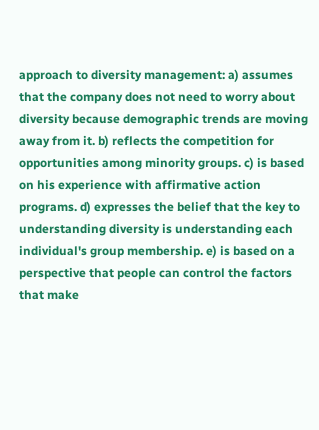approach to diversity management: a) assumes that the company does not need to worry about diversity because demographic trends are moving away from it. b) reflects the competition for opportunities among minority groups. c) is based on his experience with affirmative action programs. d) expresses the belief that the key to understanding diversity is understanding each individual's group membership. e) is based on a perspective that people can control the factors that make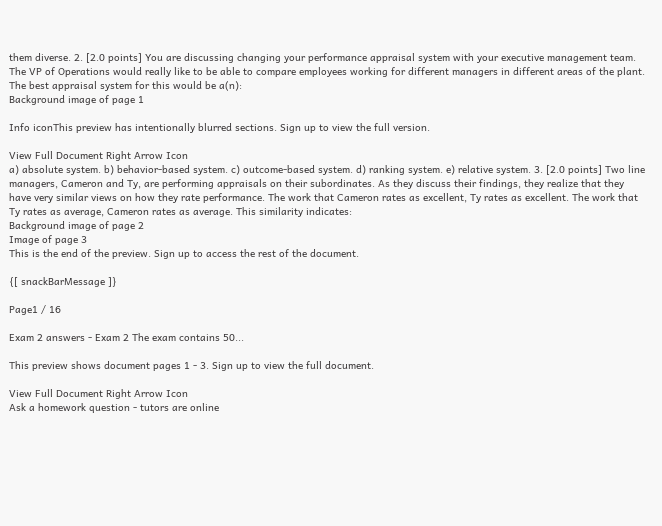them diverse. 2. [2.0 points] You are discussing changing your performance appraisal system with your executive management team. The VP of Operations would really like to be able to compare employees working for different managers in different areas of the plant. The best appraisal system for this would be a(n):
Background image of page 1

Info iconThis preview has intentionally blurred sections. Sign up to view the full version.

View Full Document Right Arrow Icon
a) absolute system. b) behavior-based system. c) outcome-based system. d) ranking system. e) relative system. 3. [2.0 points] Two line managers, Cameron and Ty, are performing appraisals on their subordinates. As they discuss their findings, they realize that they have very similar views on how they rate performance. The work that Cameron rates as excellent, Ty rates as excellent. The work that Ty rates as average, Cameron rates as average. This similarity indicates:
Background image of page 2
Image of page 3
This is the end of the preview. Sign up to access the rest of the document.

{[ snackBarMessage ]}

Page1 / 16

Exam 2 answers - Exam 2 The exam contains 50...

This preview shows document pages 1 - 3. Sign up to view the full document.

View Full Document Right Arrow Icon
Ask a homework question - tutors are online